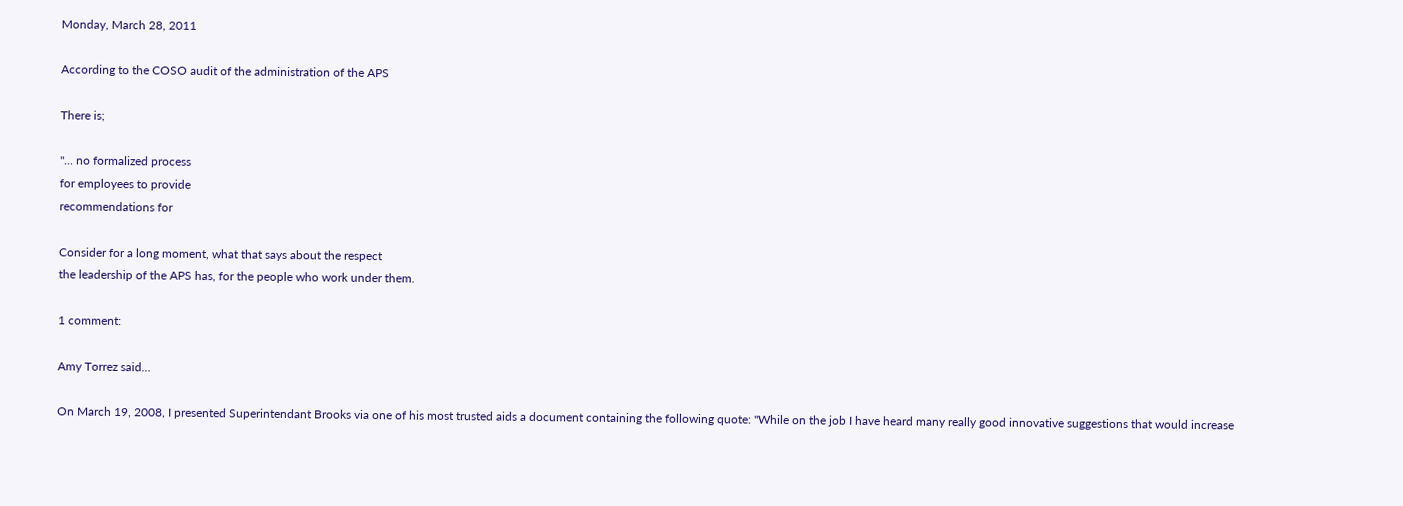Monday, March 28, 2011

According to the COSO audit of the administration of the APS

There is;

"... no formalized process
for employees to provide
recommendations for

Consider for a long moment, what that says about the respect
the leadership of the APS has, for the people who work under them.

1 comment:

Amy Torrez said...

On March 19, 2008, I presented Superintendant Brooks via one of his most trusted aids a document containing the following quote: "While on the job I have heard many really good innovative suggestions that would increase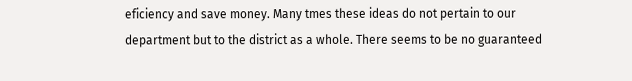eficiency and save money. Many tmes these ideas do not pertain to our department but to the district as a whole. There seems to be no guaranteed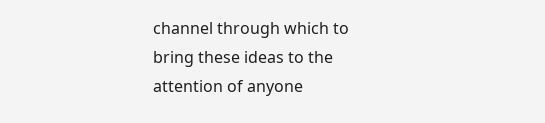channel through which to bring these ideas to the attention of anyone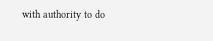with authority to do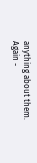anything about them. Again -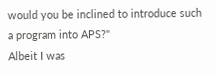would you be inclined to introduce such a program into APS?"
Albeit I was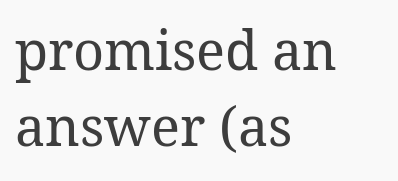promised an answer (as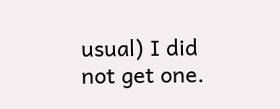usual) I did not get one.